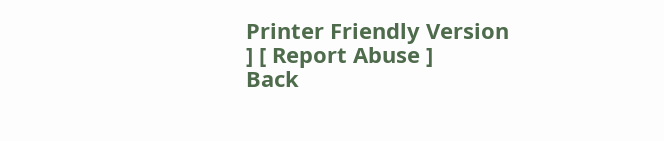Printer Friendly Version ] [ Report Abuse ]
Back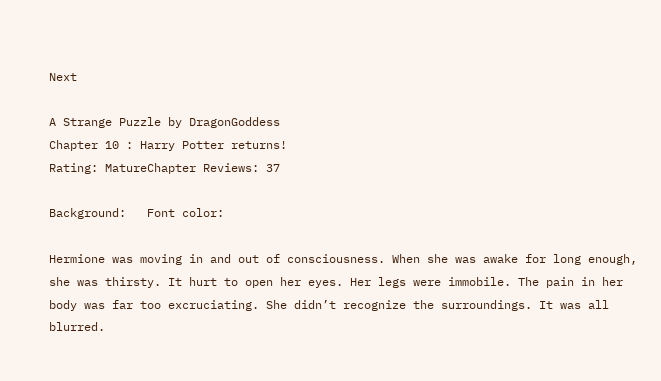Next

A Strange Puzzle by DragonGoddess
Chapter 10 : Harry Potter returns!
Rating: MatureChapter Reviews: 37

Background:   Font color:

Hermione was moving in and out of consciousness. When she was awake for long enough, she was thirsty. It hurt to open her eyes. Her legs were immobile. The pain in her body was far too excruciating. She didn’t recognize the surroundings. It was all blurred.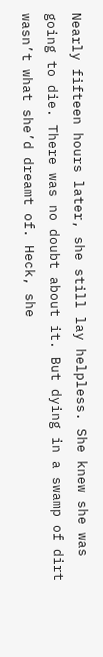Nearly fifteen hours later, she still lay helpless. She knew she was going to die. There was no doubt about it. But dying in a swamp of dirt wasn’t what she’d dreamt of. Heck, she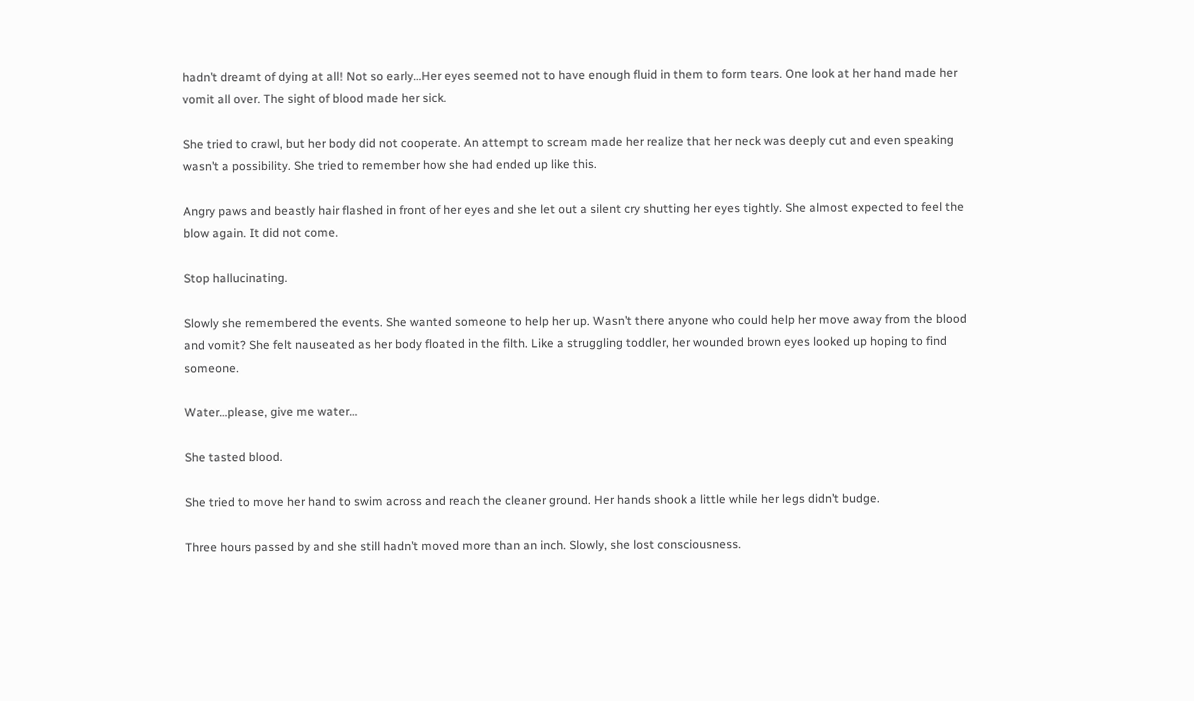hadn’t dreamt of dying at all! Not so early…Her eyes seemed not to have enough fluid in them to form tears. One look at her hand made her vomit all over. The sight of blood made her sick.

She tried to crawl, but her body did not cooperate. An attempt to scream made her realize that her neck was deeply cut and even speaking wasn’t a possibility. She tried to remember how she had ended up like this.

Angry paws and beastly hair flashed in front of her eyes and she let out a silent cry shutting her eyes tightly. She almost expected to feel the blow again. It did not come.

Stop hallucinating.

Slowly she remembered the events. She wanted someone to help her up. Wasn’t there anyone who could help her move away from the blood and vomit? She felt nauseated as her body floated in the filth. Like a struggling toddler, her wounded brown eyes looked up hoping to find someone.

Water…please, give me water…

She tasted blood.

She tried to move her hand to swim across and reach the cleaner ground. Her hands shook a little while her legs didn’t budge.

Three hours passed by and she still hadn’t moved more than an inch. Slowly, she lost consciousness.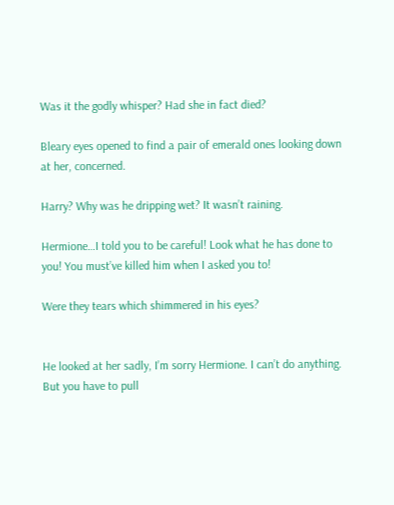Was it the godly whisper? Had she in fact died?

Bleary eyes opened to find a pair of emerald ones looking down at her, concerned.

Harry? Why was he dripping wet? It wasn’t raining.

Hermione…I told you to be careful! Look what he has done to you! You must’ve killed him when I asked you to!

Were they tears which shimmered in his eyes?


He looked at her sadly, I’m sorry Hermione. I can’t do anything. But you have to pull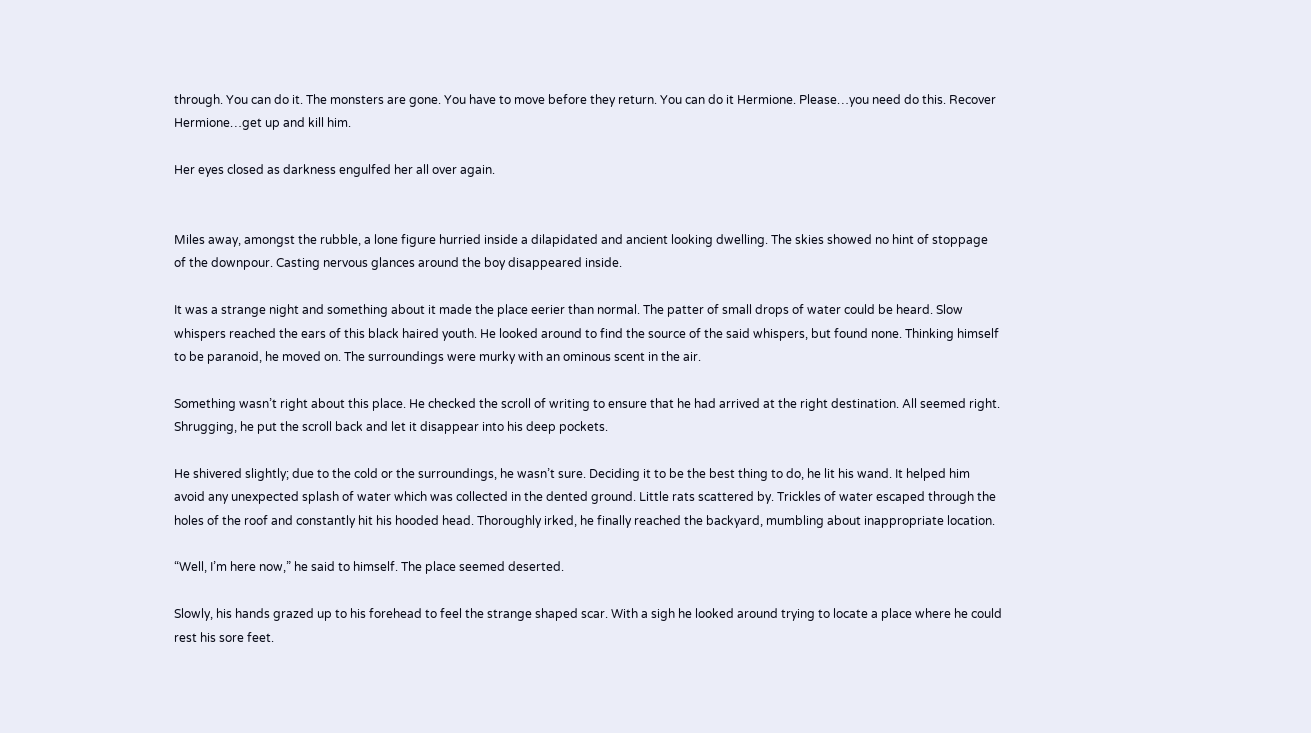through. You can do it. The monsters are gone. You have to move before they return. You can do it Hermione. Please…you need do this. Recover Hermione…get up and kill him.

Her eyes closed as darkness engulfed her all over again.


Miles away, amongst the rubble, a lone figure hurried inside a dilapidated and ancient looking dwelling. The skies showed no hint of stoppage of the downpour. Casting nervous glances around the boy disappeared inside.

It was a strange night and something about it made the place eerier than normal. The patter of small drops of water could be heard. Slow whispers reached the ears of this black haired youth. He looked around to find the source of the said whispers, but found none. Thinking himself to be paranoid, he moved on. The surroundings were murky with an ominous scent in the air.

Something wasn’t right about this place. He checked the scroll of writing to ensure that he had arrived at the right destination. All seemed right. Shrugging, he put the scroll back and let it disappear into his deep pockets.

He shivered slightly; due to the cold or the surroundings, he wasn’t sure. Deciding it to be the best thing to do, he lit his wand. It helped him avoid any unexpected splash of water which was collected in the dented ground. Little rats scattered by. Trickles of water escaped through the holes of the roof and constantly hit his hooded head. Thoroughly irked, he finally reached the backyard, mumbling about inappropriate location.

“Well, I’m here now,” he said to himself. The place seemed deserted.

Slowly, his hands grazed up to his forehead to feel the strange shaped scar. With a sigh he looked around trying to locate a place where he could rest his sore feet.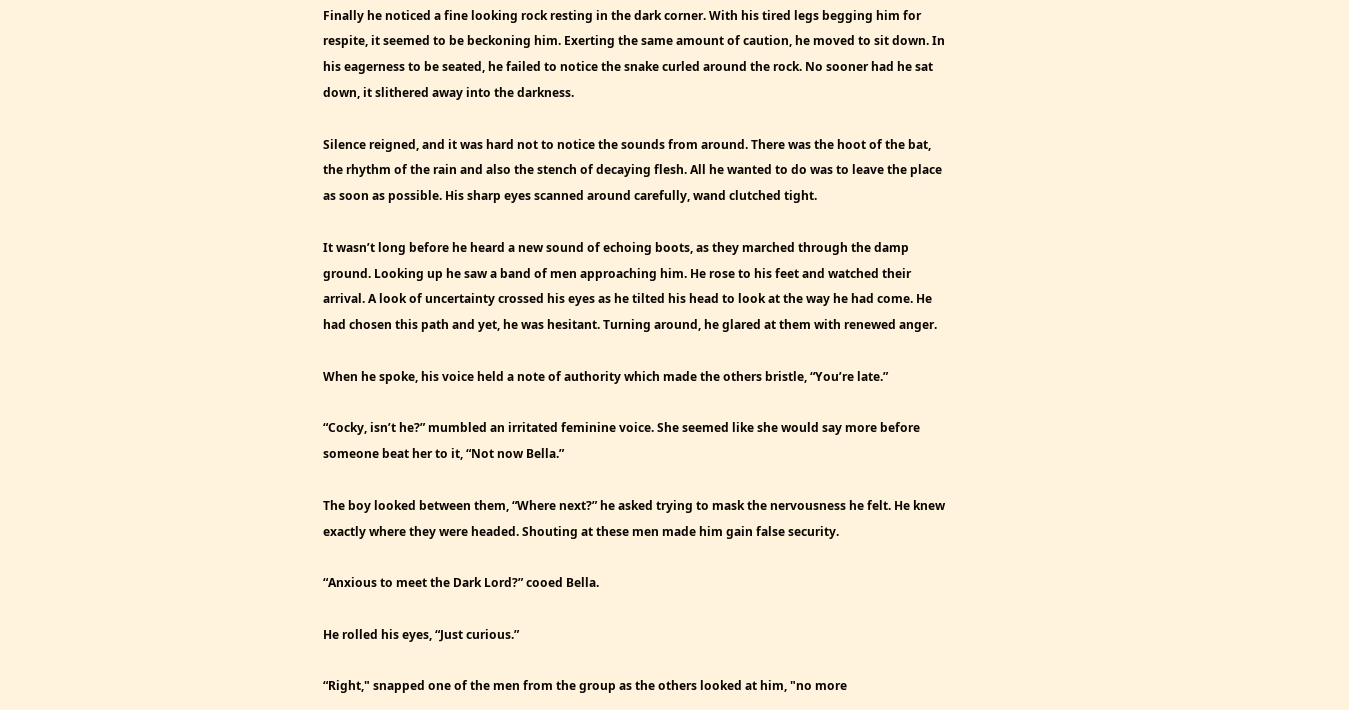Finally he noticed a fine looking rock resting in the dark corner. With his tired legs begging him for respite, it seemed to be beckoning him. Exerting the same amount of caution, he moved to sit down. In his eagerness to be seated, he failed to notice the snake curled around the rock. No sooner had he sat down, it slithered away into the darkness.

Silence reigned, and it was hard not to notice the sounds from around. There was the hoot of the bat, the rhythm of the rain and also the stench of decaying flesh. All he wanted to do was to leave the place as soon as possible. His sharp eyes scanned around carefully, wand clutched tight.

It wasn’t long before he heard a new sound of echoing boots, as they marched through the damp ground. Looking up he saw a band of men approaching him. He rose to his feet and watched their arrival. A look of uncertainty crossed his eyes as he tilted his head to look at the way he had come. He had chosen this path and yet, he was hesitant. Turning around, he glared at them with renewed anger.

When he spoke, his voice held a note of authority which made the others bristle, “You’re late.”

“Cocky, isn’t he?” mumbled an irritated feminine voice. She seemed like she would say more before someone beat her to it, “Not now Bella.”

The boy looked between them, “Where next?” he asked trying to mask the nervousness he felt. He knew exactly where they were headed. Shouting at these men made him gain false security.

“Anxious to meet the Dark Lord?” cooed Bella.

He rolled his eyes, “Just curious.”

“Right," snapped one of the men from the group as the others looked at him, "no more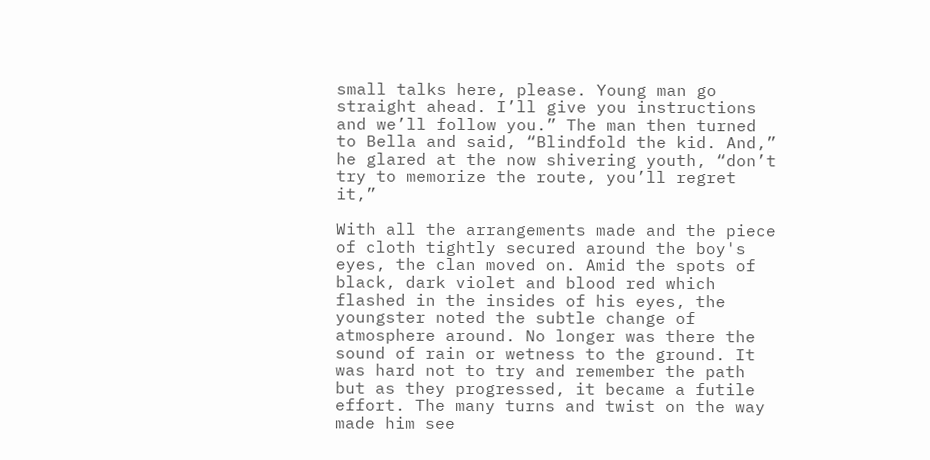small talks here, please. Young man go straight ahead. I’ll give you instructions and we’ll follow you.” The man then turned to Bella and said, “Blindfold the kid. And,” he glared at the now shivering youth, “don’t try to memorize the route, you’ll regret it,”

With all the arrangements made and the piece of cloth tightly secured around the boy's eyes, the clan moved on. Amid the spots of black, dark violet and blood red which flashed in the insides of his eyes, the youngster noted the subtle change of atmosphere around. No longer was there the sound of rain or wetness to the ground. It was hard not to try and remember the path but as they progressed, it became a futile effort. The many turns and twist on the way made him see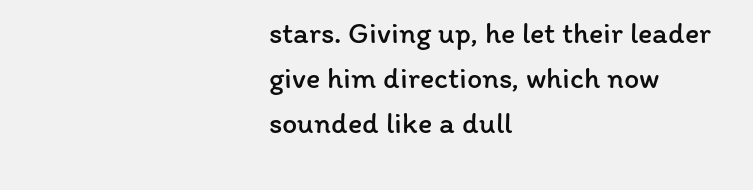stars. Giving up, he let their leader give him directions, which now sounded like a dull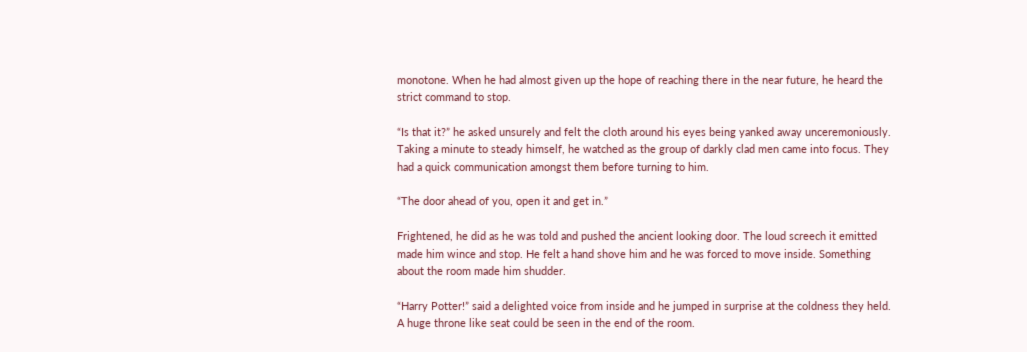monotone. When he had almost given up the hope of reaching there in the near future, he heard the strict command to stop.

“Is that it?” he asked unsurely and felt the cloth around his eyes being yanked away unceremoniously. Taking a minute to steady himself, he watched as the group of darkly clad men came into focus. They had a quick communication amongst them before turning to him.

“The door ahead of you, open it and get in.”

Frightened, he did as he was told and pushed the ancient looking door. The loud screech it emitted made him wince and stop. He felt a hand shove him and he was forced to move inside. Something about the room made him shudder.

“Harry Potter!” said a delighted voice from inside and he jumped in surprise at the coldness they held. A huge throne like seat could be seen in the end of the room.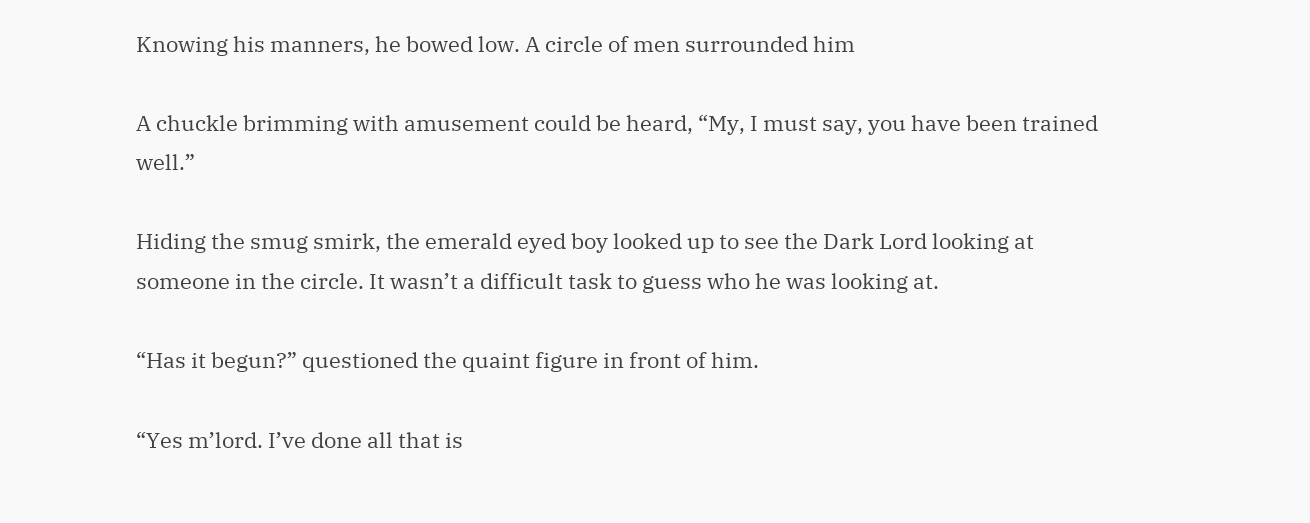Knowing his manners, he bowed low. A circle of men surrounded him

A chuckle brimming with amusement could be heard, “My, I must say, you have been trained well.”

Hiding the smug smirk, the emerald eyed boy looked up to see the Dark Lord looking at someone in the circle. It wasn’t a difficult task to guess who he was looking at.

“Has it begun?” questioned the quaint figure in front of him.

“Yes m’lord. I’ve done all that is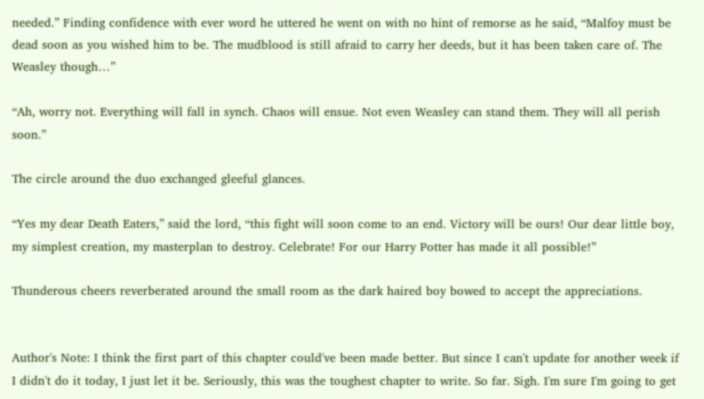needed.” Finding confidence with ever word he uttered he went on with no hint of remorse as he said, “Malfoy must be dead soon as you wished him to be. The mudblood is still afraid to carry her deeds, but it has been taken care of. The Weasley though…”

“Ah, worry not. Everything will fall in synch. Chaos will ensue. Not even Weasley can stand them. They will all perish soon.”

The circle around the duo exchanged gleeful glances.

“Yes my dear Death Eaters,” said the lord, “this fight will soon come to an end. Victory will be ours! Our dear little boy, my simplest creation, my masterplan to destroy. Celebrate! For our Harry Potter has made it all possible!”

Thunderous cheers reverberated around the small room as the dark haired boy bowed to accept the appreciations.


Author's Note: I think the first part of this chapter could've been made better. But since I can't update for another week if I didn't do it today, I just let it be. Seriously, this was the toughest chapter to write. So far. Sigh. I'm sure I'm going to get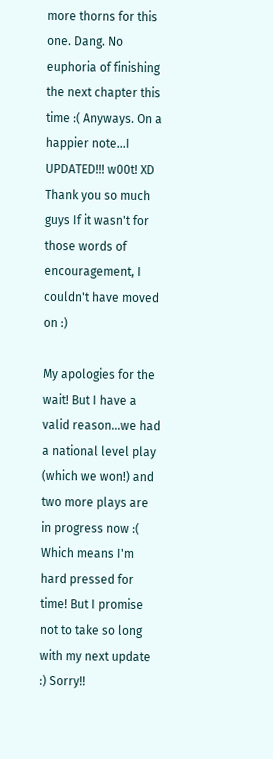more thorns for this one. Dang. No euphoria of finishing the next chapter this time :( Anyways. On a happier note...I UPDATED!!! w00t! XD Thank you so much guys If it wasn't for those words of encouragement, I couldn't have moved on :)

My apologies for the wait! But I have a valid reason...we had a national level play (which we won!) and two more plays are in progress now :( Which means I'm hard pressed for time! But I promise not to take so long with my next update :) Sorry!!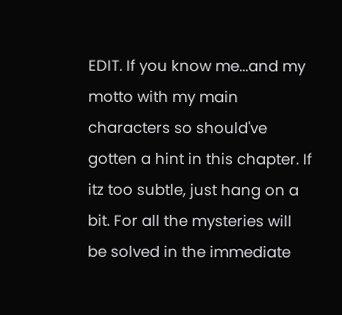EDIT. If you know me...and my motto with my main characters so should've gotten a hint in this chapter. If itz too subtle, just hang on a bit. For all the mysteries will be solved in the immediate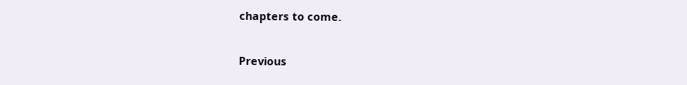chapters to come.

Previous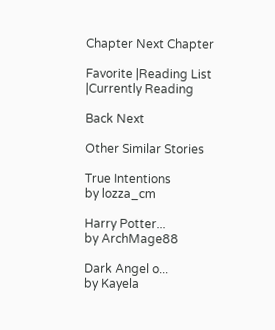Chapter Next Chapter

Favorite |Reading List |Currently Reading

Back Next

Other Similar Stories

True Intentions
by lozza_cm

Harry Potter...
by ArchMage88

Dark Angel o...
by Kayela